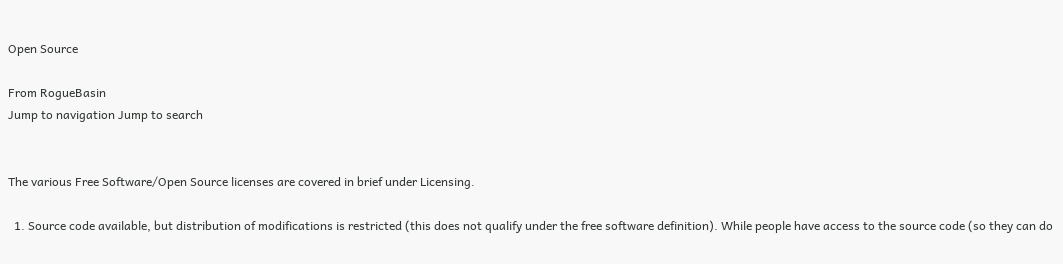Open Source

From RogueBasin
Jump to navigation Jump to search


The various Free Software/Open Source licenses are covered in brief under Licensing.

  1. Source code available, but distribution of modifications is restricted (this does not qualify under the free software definition). While people have access to the source code (so they can do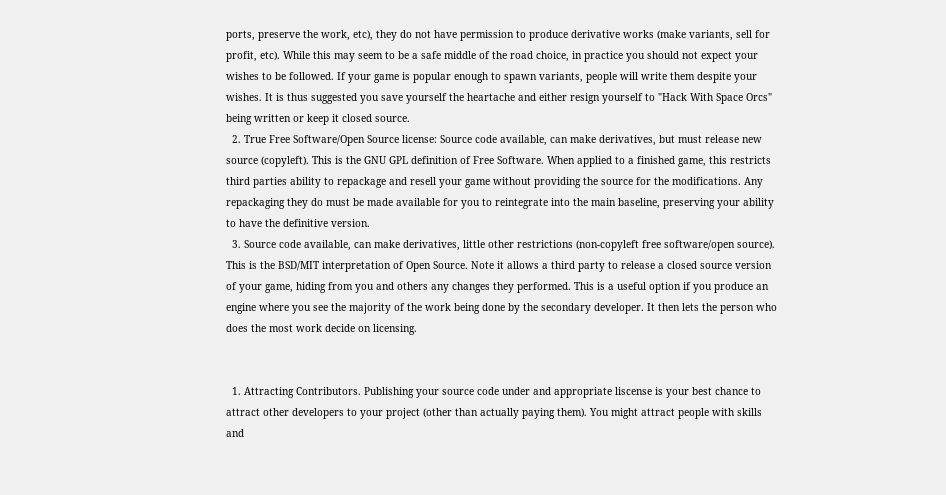ports, preserve the work, etc), they do not have permission to produce derivative works (make variants, sell for profit, etc). While this may seem to be a safe middle of the road choice, in practice you should not expect your wishes to be followed. If your game is popular enough to spawn variants, people will write them despite your wishes. It is thus suggested you save yourself the heartache and either resign yourself to "Hack With Space Orcs" being written or keep it closed source.
  2. True Free Software/Open Source license: Source code available, can make derivatives, but must release new source (copyleft). This is the GNU GPL definition of Free Software. When applied to a finished game, this restricts third parties ability to repackage and resell your game without providing the source for the modifications. Any repackaging they do must be made available for you to reintegrate into the main baseline, preserving your ability to have the definitive version.
  3. Source code available, can make derivatives, little other restrictions (non-copyleft free software/open source). This is the BSD/MIT interpretation of Open Source. Note it allows a third party to release a closed source version of your game, hiding from you and others any changes they performed. This is a useful option if you produce an engine where you see the majority of the work being done by the secondary developer. It then lets the person who does the most work decide on licensing.


  1. Attracting Contributors. Publishing your source code under and appropriate liscense is your best chance to attract other developers to your project (other than actually paying them). You might attract people with skills and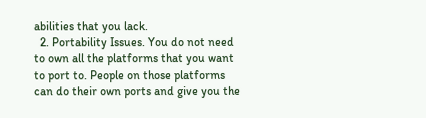abilities that you lack.
  2. Portability Issues. You do not need to own all the platforms that you want to port to. People on those platforms can do their own ports and give you the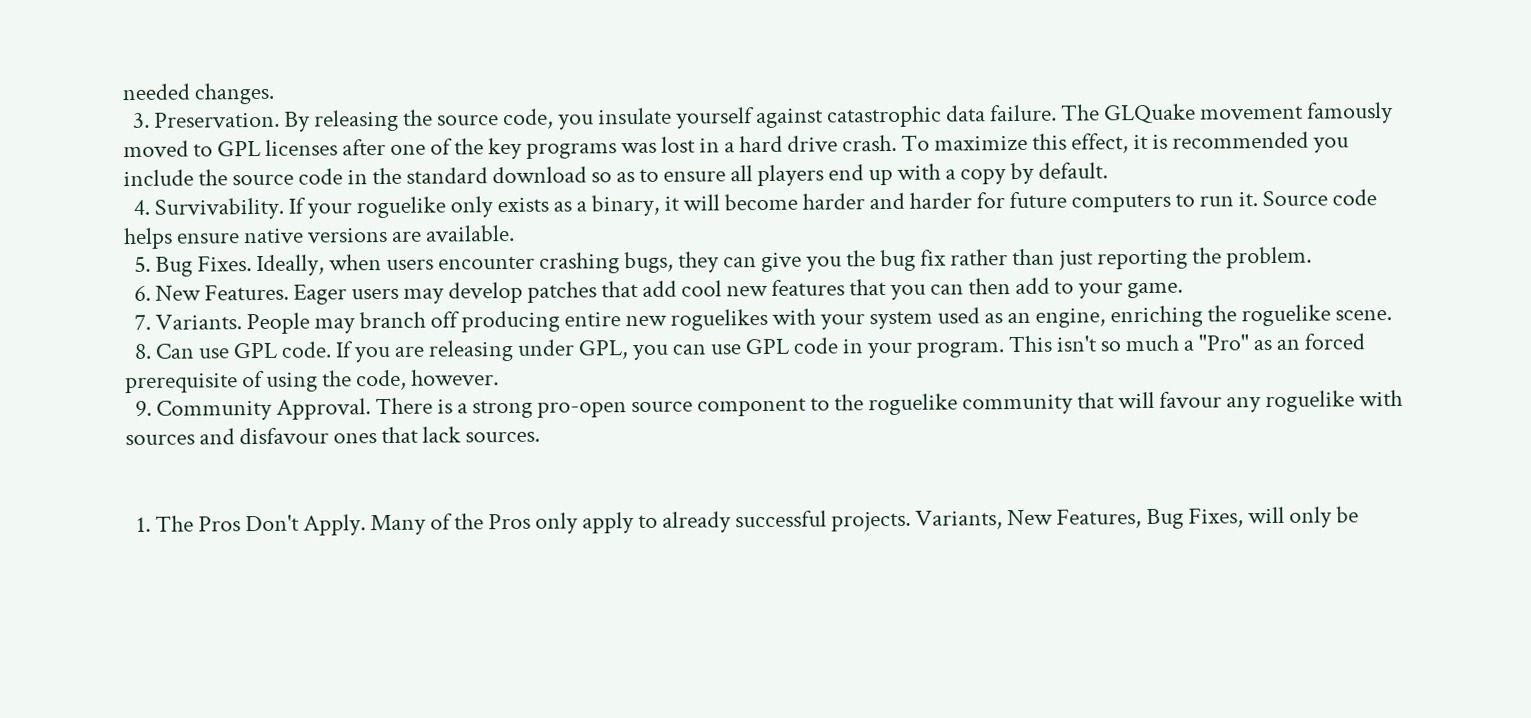needed changes.
  3. Preservation. By releasing the source code, you insulate yourself against catastrophic data failure. The GLQuake movement famously moved to GPL licenses after one of the key programs was lost in a hard drive crash. To maximize this effect, it is recommended you include the source code in the standard download so as to ensure all players end up with a copy by default.
  4. Survivability. If your roguelike only exists as a binary, it will become harder and harder for future computers to run it. Source code helps ensure native versions are available.
  5. Bug Fixes. Ideally, when users encounter crashing bugs, they can give you the bug fix rather than just reporting the problem.
  6. New Features. Eager users may develop patches that add cool new features that you can then add to your game.
  7. Variants. People may branch off producing entire new roguelikes with your system used as an engine, enriching the roguelike scene.
  8. Can use GPL code. If you are releasing under GPL, you can use GPL code in your program. This isn't so much a "Pro" as an forced prerequisite of using the code, however.
  9. Community Approval. There is a strong pro-open source component to the roguelike community that will favour any roguelike with sources and disfavour ones that lack sources.


  1. The Pros Don't Apply. Many of the Pros only apply to already successful projects. Variants, New Features, Bug Fixes, will only be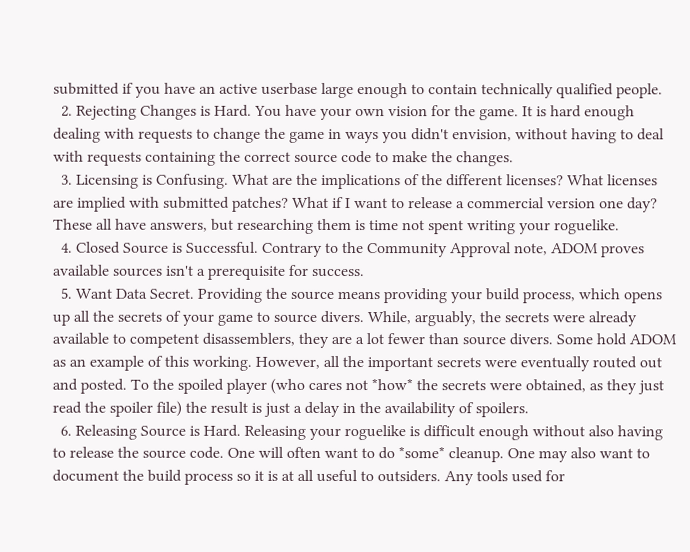submitted if you have an active userbase large enough to contain technically qualified people.
  2. Rejecting Changes is Hard. You have your own vision for the game. It is hard enough dealing with requests to change the game in ways you didn't envision, without having to deal with requests containing the correct source code to make the changes.
  3. Licensing is Confusing. What are the implications of the different licenses? What licenses are implied with submitted patches? What if I want to release a commercial version one day? These all have answers, but researching them is time not spent writing your roguelike.
  4. Closed Source is Successful. Contrary to the Community Approval note, ADOM proves available sources isn't a prerequisite for success.
  5. Want Data Secret. Providing the source means providing your build process, which opens up all the secrets of your game to source divers. While, arguably, the secrets were already available to competent disassemblers, they are a lot fewer than source divers. Some hold ADOM as an example of this working. However, all the important secrets were eventually routed out and posted. To the spoiled player (who cares not *how* the secrets were obtained, as they just read the spoiler file) the result is just a delay in the availability of spoilers.
  6. Releasing Source is Hard. Releasing your roguelike is difficult enough without also having to release the source code. One will often want to do *some* cleanup. One may also want to document the build process so it is at all useful to outsiders. Any tools used for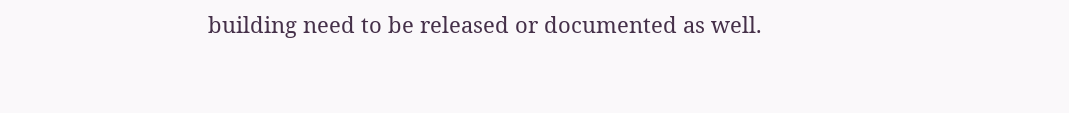building need to be released or documented as well.